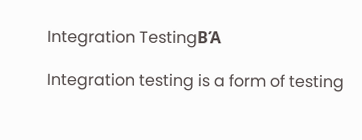Integration TestingΒΆ

Integration testing is a form of testing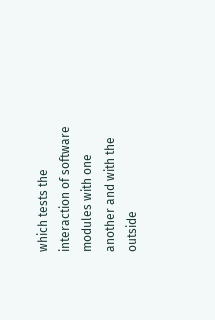which tests the interaction of software modules with one another and with the outside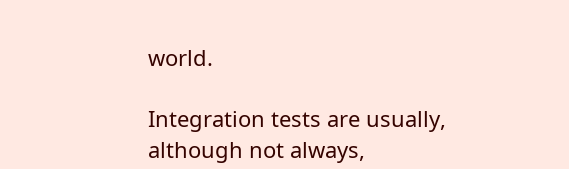world.

Integration tests are usually, although not always,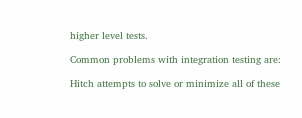higher level tests.

Common problems with integration testing are:

Hitch attempts to solve or minimize all of these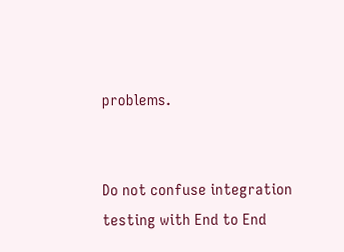problems.


Do not confuse integration testing with End to End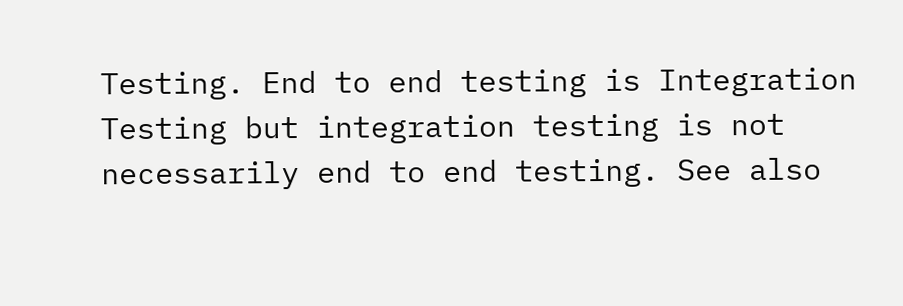Testing. End to end testing is Integration Testing but integration testing is not necessarily end to end testing. See also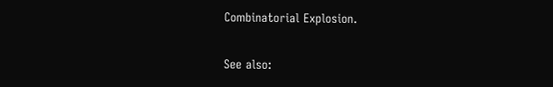Combinatorial Explosion.

See also: